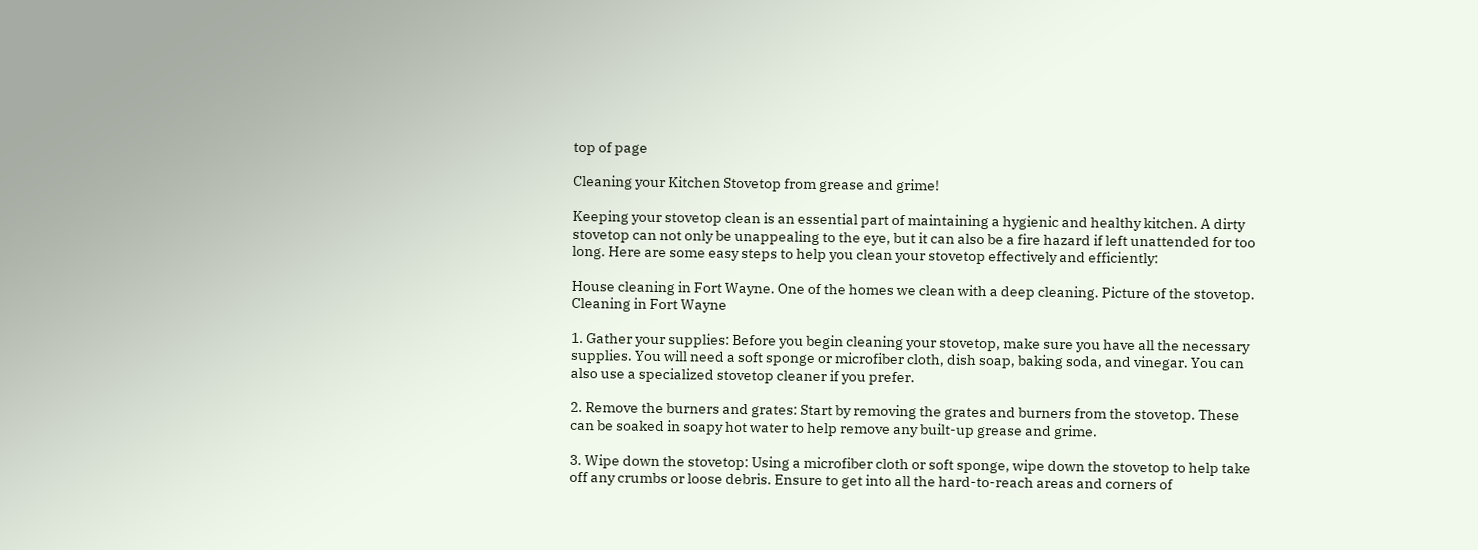top of page

Cleaning your Kitchen Stovetop from grease and grime!

Keeping your stovetop clean is an essential part of maintaining a hygienic and healthy kitchen. A dirty stovetop can not only be unappealing to the eye, but it can also be a fire hazard if left unattended for too long. Here are some easy steps to help you clean your stovetop effectively and efficiently:

House cleaning in Fort Wayne. One of the homes we clean with a deep cleaning. Picture of the stovetop.
Cleaning in Fort Wayne

1. Gather your supplies: Before you begin cleaning your stovetop, make sure you have all the necessary supplies. You will need a soft sponge or microfiber cloth, dish soap, baking soda, and vinegar. You can also use a specialized stovetop cleaner if you prefer.

2. Remove the burners and grates: Start by removing the grates and burners from the stovetop. These can be soaked in soapy hot water to help remove any built-up grease and grime.

3. Wipe down the stovetop: Using a microfiber cloth or soft sponge, wipe down the stovetop to help take off any crumbs or loose debris. Ensure to get into all the hard-to-reach areas and corners of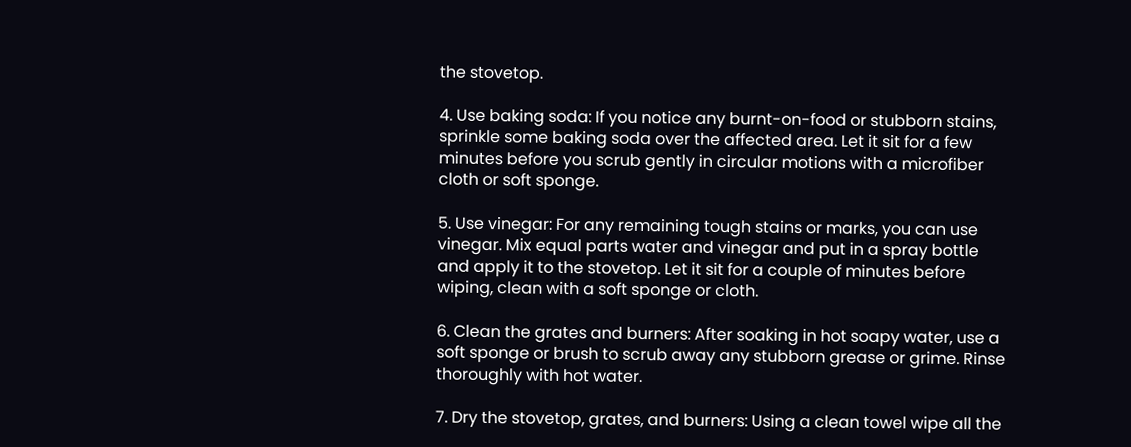the stovetop.

4. Use baking soda: If you notice any burnt-on-food or stubborn stains, sprinkle some baking soda over the affected area. Let it sit for a few minutes before you scrub gently in circular motions with a microfiber cloth or soft sponge.

5. Use vinegar: For any remaining tough stains or marks, you can use vinegar. Mix equal parts water and vinegar and put in a spray bottle and apply it to the stovetop. Let it sit for a couple of minutes before wiping, clean with a soft sponge or cloth.

6. Clean the grates and burners: After soaking in hot soapy water, use a soft sponge or brush to scrub away any stubborn grease or grime. Rinse thoroughly with hot water.

7. Dry the stovetop, grates, and burners: Using a clean towel wipe all the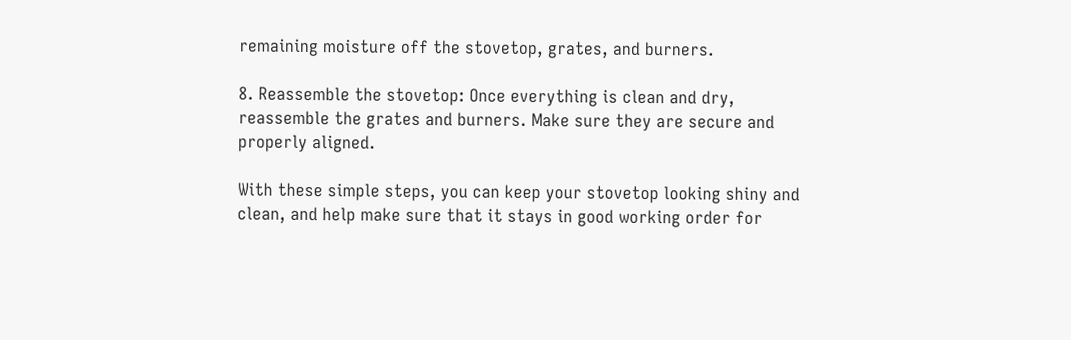remaining moisture off the stovetop, grates, and burners.

8. Reassemble the stovetop: Once everything is clean and dry, reassemble the grates and burners. Make sure they are secure and properly aligned.

With these simple steps, you can keep your stovetop looking shiny and clean, and help make sure that it stays in good working order for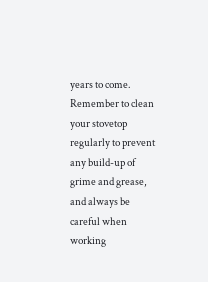years to come. Remember to clean your stovetop regularly to prevent any build-up of grime and grease, and always be careful when working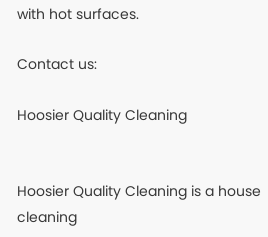with hot surfaces.

Contact us:

Hoosier Quality Cleaning


Hoosier Quality Cleaning is a house cleaning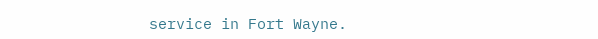service in Fort Wayne.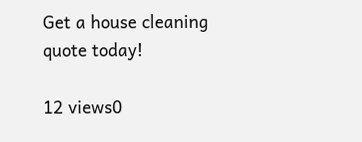Get a house cleaning quote today!

12 views0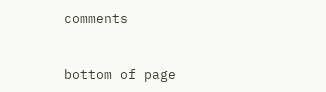comments


bottom of page